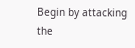Begin by attacking the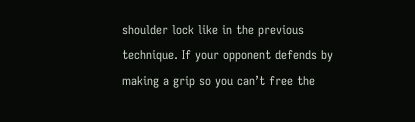shoulder lock like in the previous technique. If your opponent defends by making a grip so you can’t free the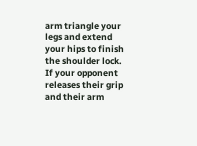arm triangle your legs and extend your hips to finish the shoulder lock. If your opponent releases their grip and their arm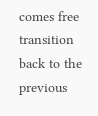comes free transition back to the previous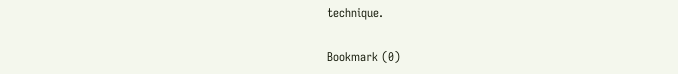technique.

Bookmark (0)